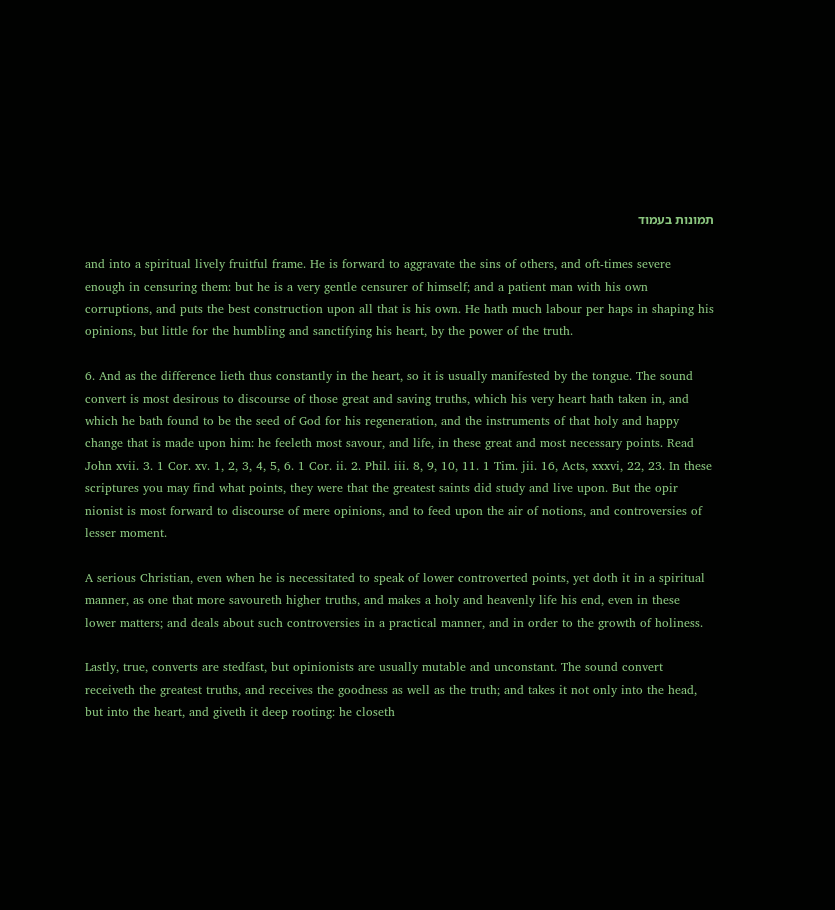תמונות בעמוד

and into a spiritual lively fruitful frame. He is forward to aggravate the sins of others, and oft-times severe enough in censuring them: but he is a very gentle censurer of himself; and a patient man with his own corruptions, and puts the best construction upon all that is his own. He hath much labour per haps in shaping his opinions, but little for the humbling and sanctifying his heart, by the power of the truth.

6. And as the difference lieth thus constantly in the heart, so it is usually manifested by the tongue. The sound convert is most desirous to discourse of those great and saving truths, which his very heart hath taken in, and which he bath found to be the seed of God for his regeneration, and the instruments of that holy and happy change that is made upon him: he feeleth most savour, and life, in these great and most necessary points. Read John xvii. 3. 1 Cor. xv. 1, 2, 3, 4, 5, 6. 1 Cor. ii. 2. Phil. iii. 8, 9, 10, 11. 1 Tim. jii. 16, Acts, xxxvi, 22, 23. In these scriptures you may find what points, they were that the greatest saints did study and live upon. But the opir nionist is most forward to discourse of mere opinions, and to feed upon the air of notions, and controversies of lesser moment.

A serious Christian, even when he is necessitated to speak of lower controverted points, yet doth it in a spiritual manner, as one that more savoureth higher truths, and makes a holy and heavenly life his end, even in these lower matters; and deals about such controversies in a practical manner, and in order to the growth of holiness.

Lastly, true, converts are stedfast, but opinionists are usually mutable and unconstant. The sound convert receiveth the greatest truths, and receives the goodness as well as the truth; and takes it not only into the head, but into the heart, and giveth it deep rooting: he closeth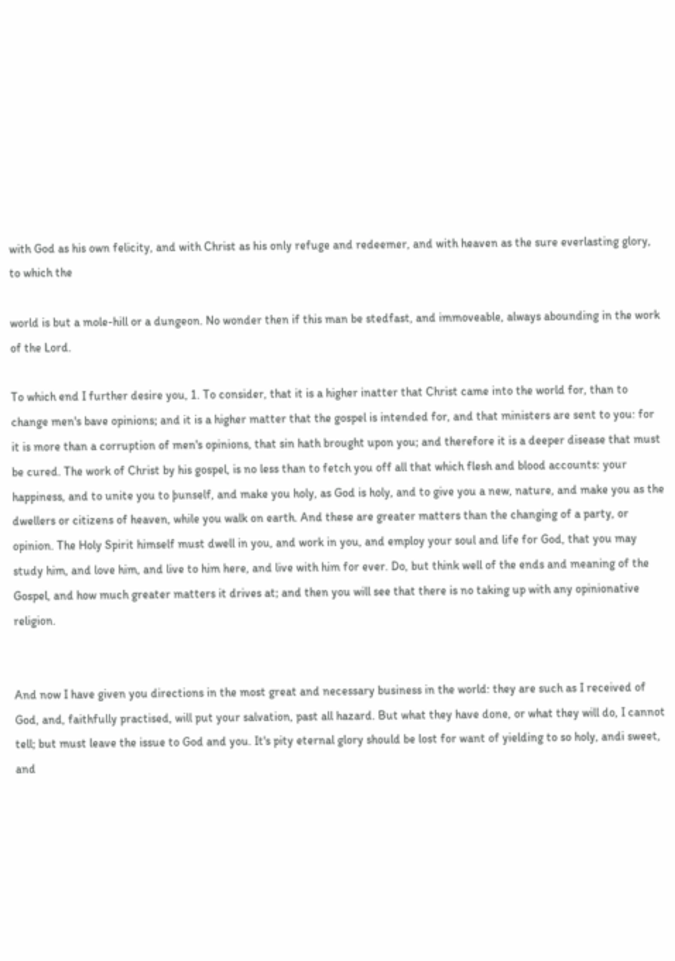with God as his own felicity, and with Christ as his only refuge and redeemer, and with heaven as the sure everlasting glory, to which the

world is but a mole-hill or a dungeon. No wonder then if this man be stedfast, and immoveable, always abounding in the work of the Lord.

To which end I further desire you, 1. To consider, that it is a higher inatter that Christ came into the world for, than to change men's bave opinions; and it is a higher matter that the gospel is intended for, and that ministers are sent to you: for it is more than a corruption of men's opinions, that sin hath brought upon you; and therefore it is a deeper disease that must be cured. The work of Christ by his gospel, is no less than to fetch you off all that which flesh and blood accounts: your happiness, and to unite you to þunself, and make you holy, as God is holy, and to give you a new, nature, and make you as the dwellers or citizens of heaven, while you walk on earth. And these are greater matters than the changing of a party, or opinion. The Holy Spirit himself must dwell in you, and work in you, and employ your soul and life for God, that you may study him, and love him, and live to him here, and live with him for ever. Do, but think well of the ends and meaning of the Gospel, and how much greater matters it drives at; and then you will see that there is no taking up with any opinionative religion.


And now I have given you directions in the most great and necessary business in the world: they are such as I received of God, and, faithfully practised, will put your salvation, past all hazard. But what they have done, or what they will do, I cannot tell; but must leave the issue to God and you. It's pity eternal glory should be lost for want of yielding to so holy, andi sweet, and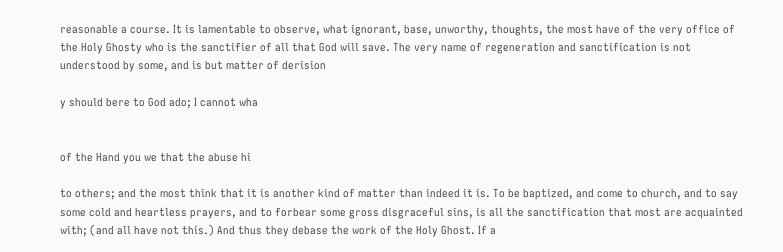reasonable a course. It is lamentable to observe, what ignorant, base, unworthy, thoughts, the most have of the very office of the Holy Ghosty who is the sanctifier of all that God will save. The very name of regeneration and sanctification is not understood by some, and is but matter of derision

y should bere to God ado; I cannot wha


of the Hand you we that the abuse hi

to others; and the most think that it is another kind of matter than indeed it is. To be baptized, and come to church, and to say some cold and heartless prayers, and to forbear some gross disgraceful sins, is all the sanctification that most are acquainted with; (and all have not this.) And thus they debase the work of the Holy Ghost. If a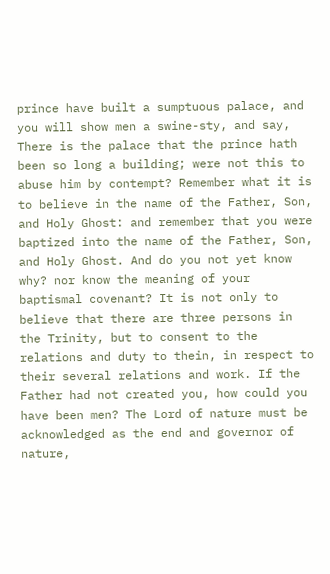prince have built a sumptuous palace, and you will show men a swine-sty, and say, There is the palace that the prince hath been so long a building; were not this to abuse him by contempt? Remember what it is to believe in the name of the Father, Son, and Holy Ghost: and remember that you were baptized into the name of the Father, Son, and Holy Ghost. And do you not yet know why? nor know the meaning of your baptismal covenant? It is not only to believe that there are three persons in the Trinity, but to consent to the relations and duty to thein, in respect to their several relations and work. If the Father had not created you, how could you have been men? The Lord of nature must be acknowledged as the end and governor of nature,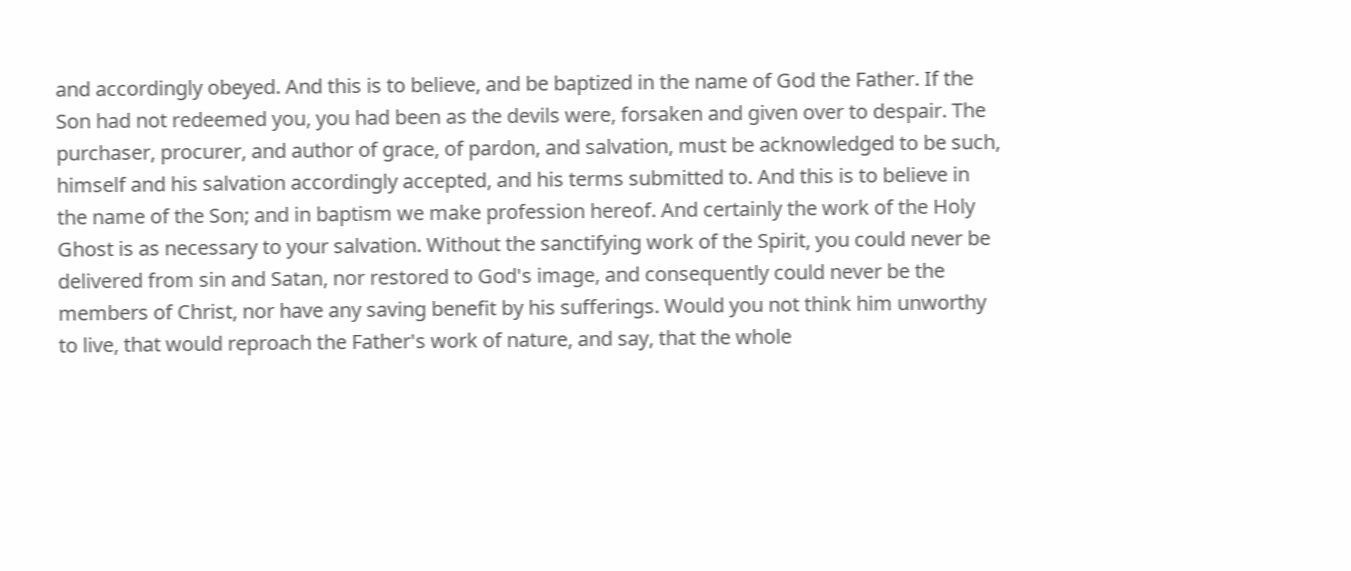and accordingly obeyed. And this is to believe, and be baptized in the name of God the Father. If the Son had not redeemed you, you had been as the devils were, forsaken and given over to despair. The purchaser, procurer, and author of grace, of pardon, and salvation, must be acknowledged to be such, himself and his salvation accordingly accepted, and his terms submitted to. And this is to believe in the name of the Son; and in baptism we make profession hereof. And certainly the work of the Holy Ghost is as necessary to your salvation. Without the sanctifying work of the Spirit, you could never be delivered from sin and Satan, nor restored to God's image, and consequently could never be the members of Christ, nor have any saving benefit by his sufferings. Would you not think him unworthy to live, that would reproach the Father's work of nature, and say, that the whole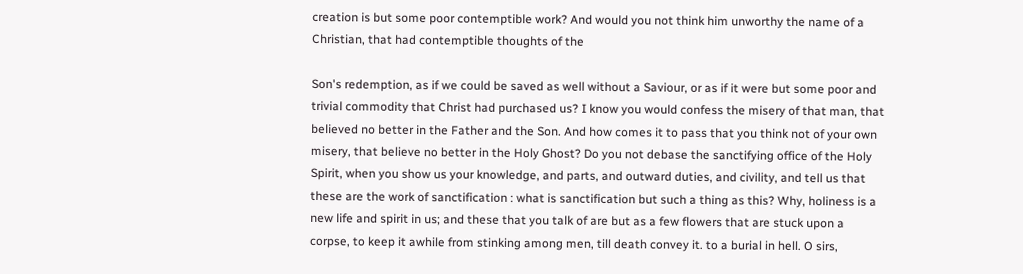creation is but some poor contemptible work? And would you not think him unworthy the name of a Christian, that had contemptible thoughts of the

Son's redemption, as if we could be saved as well without a Saviour, or as if it were but some poor and trivial commodity that Christ had purchased us? I know you would confess the misery of that man, that believed no better in the Father and the Son. And how comes it to pass that you think not of your own misery, that believe no better in the Holy Ghost? Do you not debase the sanctifying office of the Holy Spirit, when you show us your knowledge, and parts, and outward duties, and civility, and tell us that these are the work of sanctification : what is sanctification but such a thing as this? Why, holiness is a new life and spirit in us; and these that you talk of are but as a few flowers that are stuck upon a corpse, to keep it awhile from stinking among men, till death convey it. to a burial in hell. O sirs,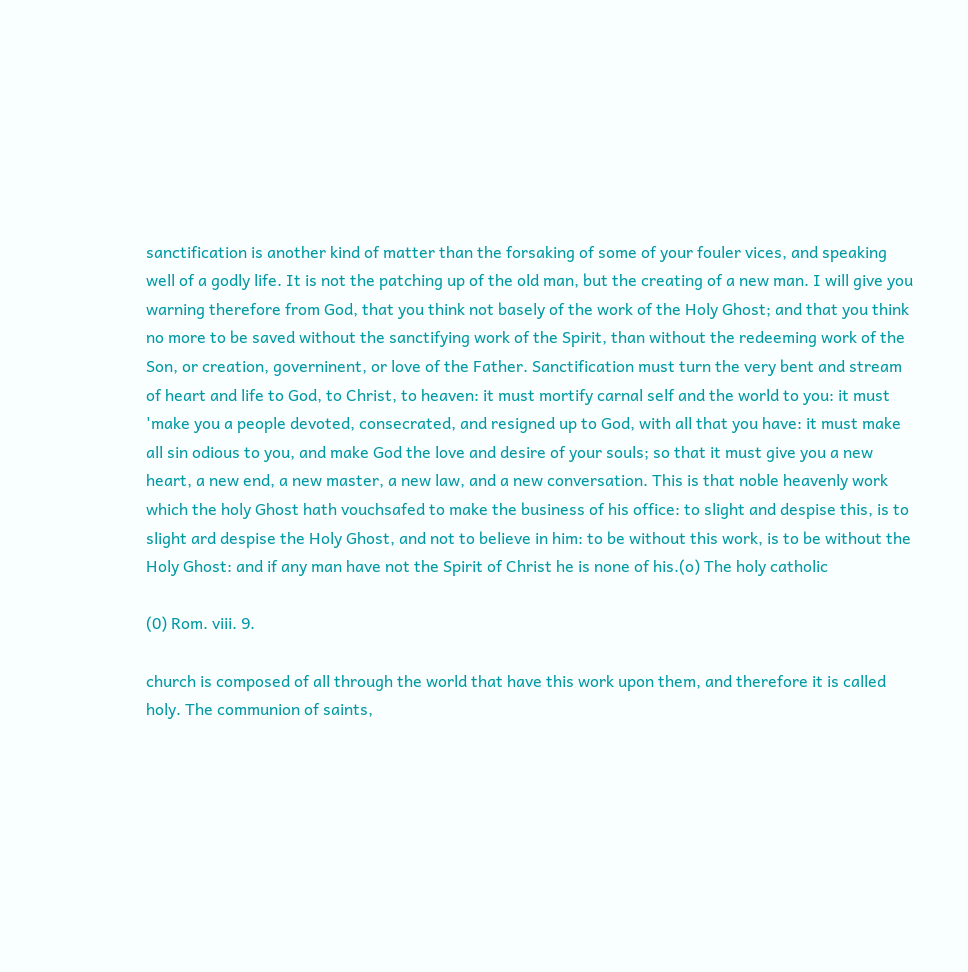sanctification is another kind of matter than the forsaking of some of your fouler vices, and speaking well of a godly life. It is not the patching up of the old man, but the creating of a new man. I will give you warning therefore from God, that you think not basely of the work of the Holy Ghost; and that you think no more to be saved without the sanctifying work of the Spirit, than without the redeeming work of the Son, or creation, governinent, or love of the Father. Sanctification must turn the very bent and stream of heart and life to God, to Christ, to heaven: it must mortify carnal self and the world to you: it must 'make you a people devoted, consecrated, and resigned up to God, with all that you have: it must make all sin odious to you, and make God the love and desire of your souls; so that it must give you a new heart, a new end, a new master, a new law, and a new conversation. This is that noble heavenly work which the holy Ghost hath vouchsafed to make the business of his office: to slight and despise this, is to slight ard despise the Holy Ghost, and not to believe in him: to be without this work, is to be without the Holy Ghost: and if any man have not the Spirit of Christ he is none of his.(o) The holy catholic

(0) Rom. viii. 9.

church is composed of all through the world that have this work upon them, and therefore it is called holy. The communion of saints,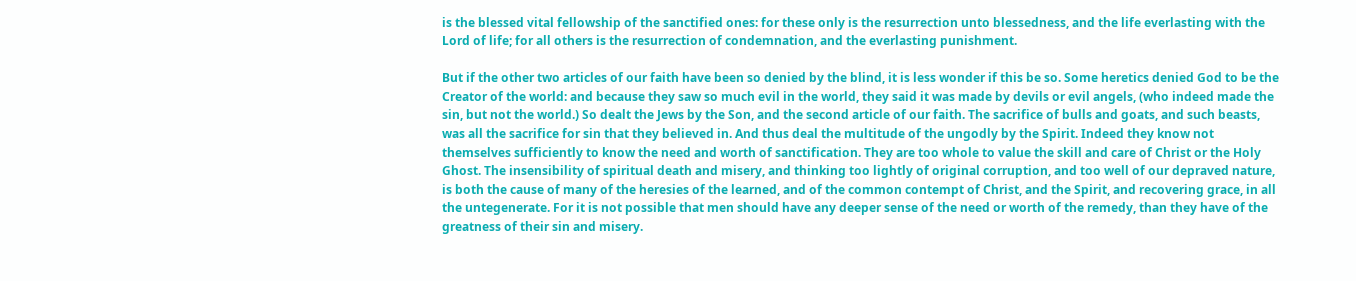is the blessed vital fellowship of the sanctified ones: for these only is the resurrection unto blessedness, and the life everlasting with the Lord of life; for all others is the resurrection of condemnation, and the everlasting punishment.

But if the other two articles of our faith have been so denied by the blind, it is less wonder if this be so. Some heretics denied God to be the Creator of the world: and because they saw so much evil in the world, they said it was made by devils or evil angels, (who indeed made the sin, but not the world.) So dealt the Jews by the Son, and the second article of our faith. The sacrifice of bulls and goats, and such beasts, was all the sacrifice for sin that they believed in. And thus deal the multitude of the ungodly by the Spirit. Indeed they know not themselves sufficiently to know the need and worth of sanctification. They are too whole to value the skill and care of Christ or the Holy Ghost. The insensibility of spiritual death and misery, and thinking too lightly of original corruption, and too well of our depraved nature, is both the cause of many of the heresies of the learned, and of the common contempt of Christ, and the Spirit, and recovering grace, in all the untegenerate. For it is not possible that men should have any deeper sense of the need or worth of the remedy, than they have of the greatness of their sin and misery.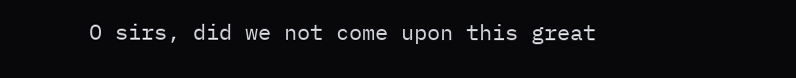O sirs, did we not come upon this great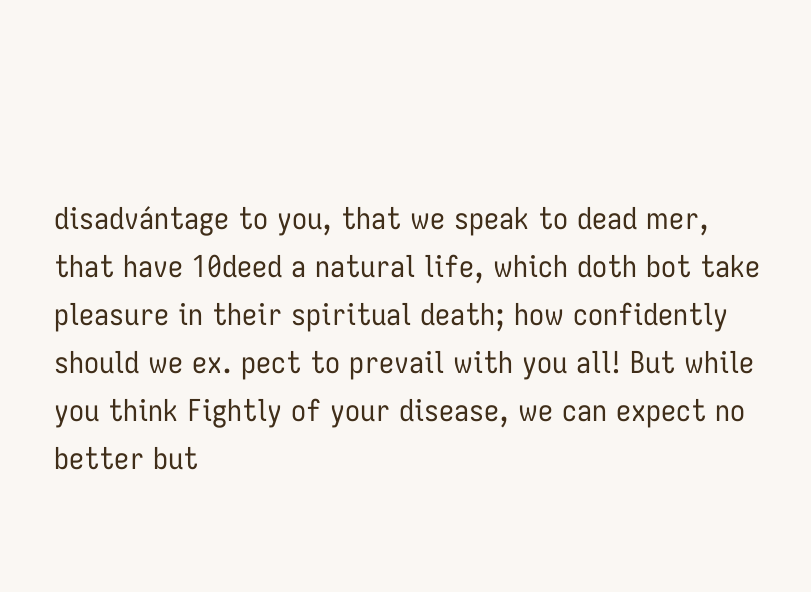disadvántage to you, that we speak to dead mer, that have 10deed a natural life, which doth bot take pleasure in their spiritual death; how confidently should we ex. pect to prevail with you all! But while you think Fightly of your disease, we can expect no better but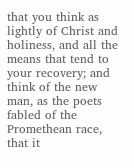that you think as lightly of Christ and holiness, and all the means that tend to your recovery; and think of the new man, as the poets fabled of the Promethean race, that it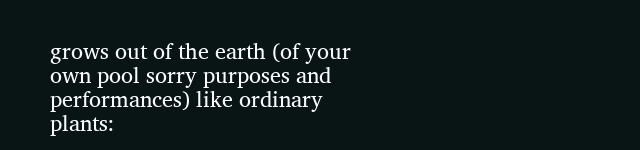grows out of the earth (of your own pool sorry purposes and performances) like ordinary plants: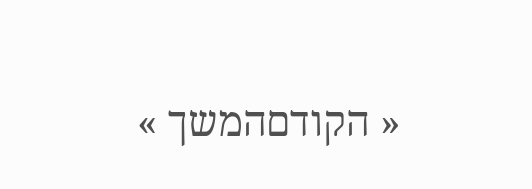« הקודםהמשך »